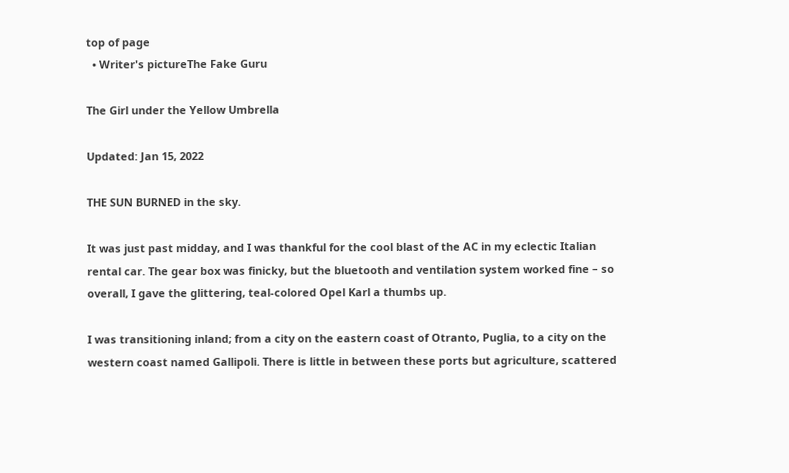top of page
  • Writer's pictureThe Fake Guru

The Girl under the Yellow Umbrella

Updated: Jan 15, 2022

THE SUN BURNED in the sky.

It was just past midday, and I was thankful for the cool blast of the AC in my eclectic Italian rental car. The gear box was finicky, but the bluetooth and ventilation system worked fine – so overall, I gave the glittering, teal-colored Opel Karl a thumbs up.

I was transitioning inland; from a city on the eastern coast of Otranto, Puglia, to a city on the western coast named Gallipoli. There is little in between these ports but agriculture, scattered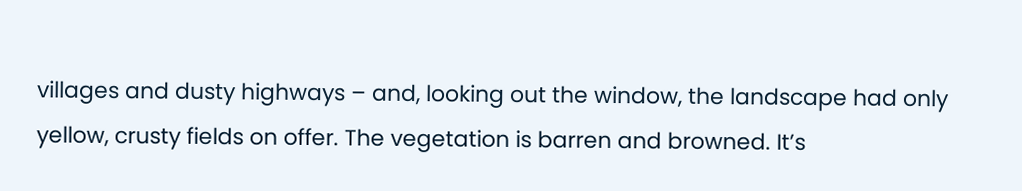villages and dusty highways – and, looking out the window, the landscape had only yellow, crusty fields on offer. The vegetation is barren and browned. It’s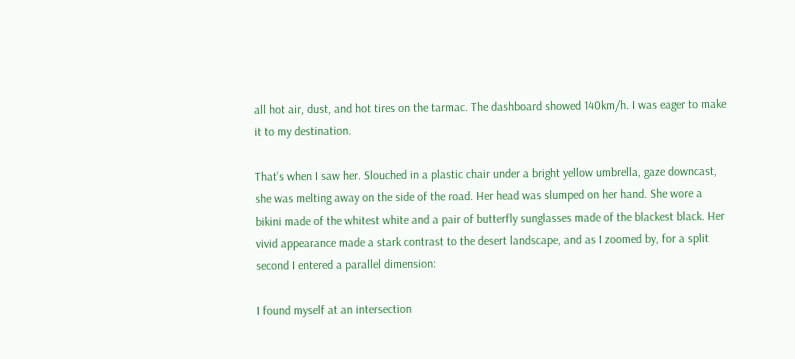all hot air, dust, and hot tires on the tarmac. The dashboard showed 140km/h. I was eager to make it to my destination.

That’s when I saw her. Slouched in a plastic chair under a bright yellow umbrella, gaze downcast, she was melting away on the side of the road. Her head was slumped on her hand. She wore a bikini made of the whitest white and a pair of butterfly sunglasses made of the blackest black. Her vivid appearance made a stark contrast to the desert landscape, and as I zoomed by, for a split second I entered a parallel dimension:

I found myself at an intersection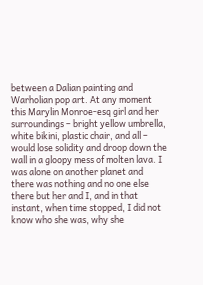between a Dalian painting and Warholian pop art. At any moment this Marylin Monroe-esq girl and her surroundings – bright yellow umbrella, white bikini, plastic chair, and all – would lose solidity and droop down the wall in a gloopy mess of molten lava. I was alone on another planet and there was nothing and no one else there but her and I, and in that instant, when time stopped, I did not know who she was, why she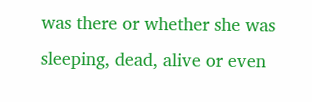was there or whether she was sleeping, dead, alive or even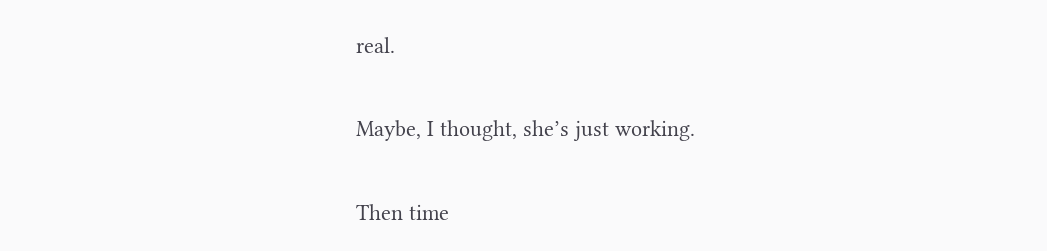real.

Maybe, I thought, she’s just working.

Then time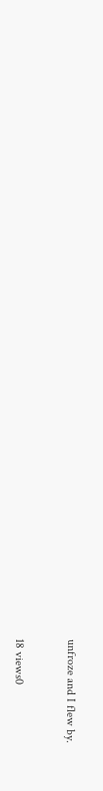unfroze and I flew by.


18 views0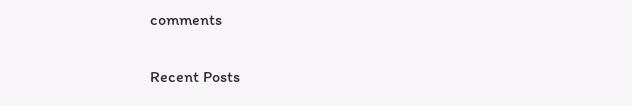comments

Recent Posts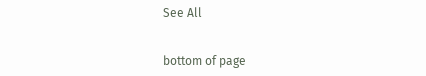See All


bottom of page